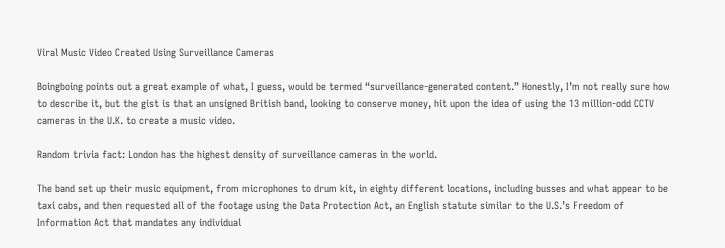Viral Music Video Created Using Surveillance Cameras

Boingboing points out a great example of what, I guess, would be termed “surveillance-generated content.” Honestly, I’m not really sure how to describe it, but the gist is that an unsigned British band, looking to conserve money, hit upon the idea of using the 13 million-odd CCTV cameras in the U.K. to create a music video.

Random trivia fact: London has the highest density of surveillance cameras in the world.

The band set up their music equipment, from microphones to drum kit, in eighty different locations, including busses and what appear to be taxi cabs, and then requested all of the footage using the Data Protection Act, an English statute similar to the U.S.’s Freedom of Information Act that mandates any individual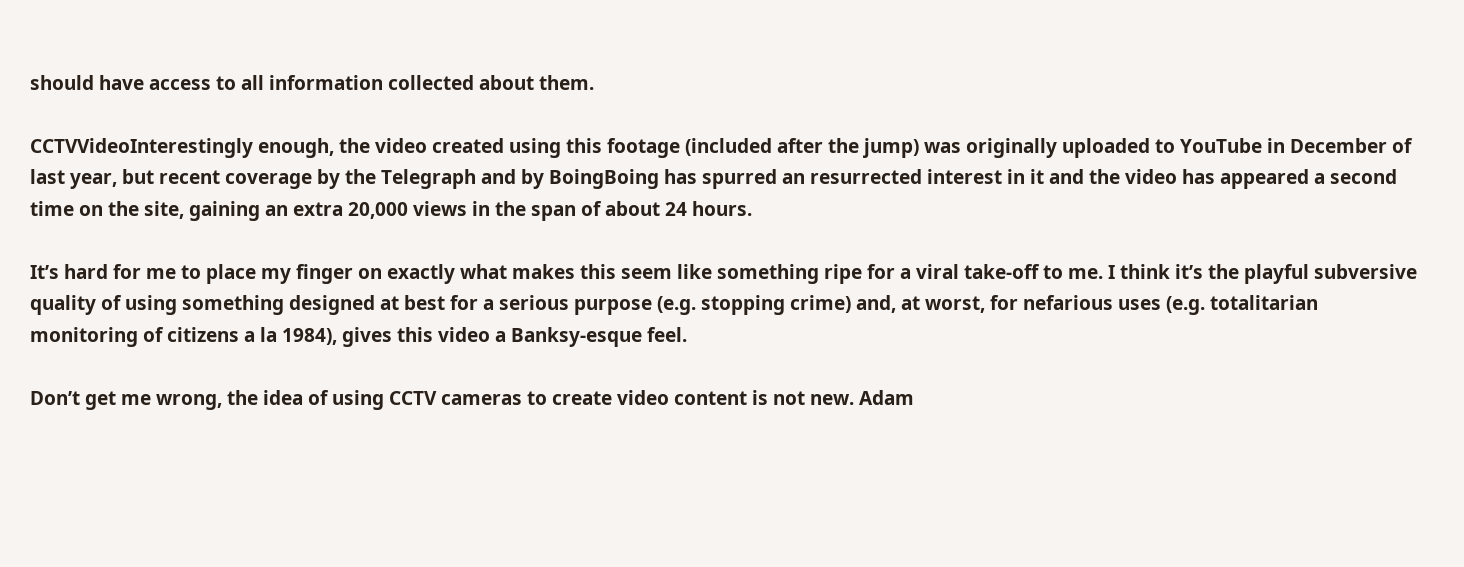should have access to all information collected about them.

CCTVVideoInterestingly enough, the video created using this footage (included after the jump) was originally uploaded to YouTube in December of last year, but recent coverage by the Telegraph and by BoingBoing has spurred an resurrected interest in it and the video has appeared a second time on the site, gaining an extra 20,000 views in the span of about 24 hours.

It’s hard for me to place my finger on exactly what makes this seem like something ripe for a viral take-off to me. I think it’s the playful subversive quality of using something designed at best for a serious purpose (e.g. stopping crime) and, at worst, for nefarious uses (e.g. totalitarian monitoring of citizens a la 1984), gives this video a Banksy-esque feel.

Don’t get me wrong, the idea of using CCTV cameras to create video content is not new. Adam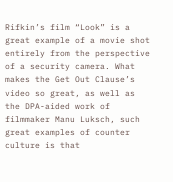Rifkin’s film “Look” is a great example of a movie shot entirely from the perspective of a security camera. What makes the Get Out Clause’s video so great, as well as the DPA-aided work of filmmaker Manu Luksch, such great examples of counter culture is that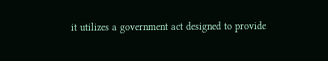it utilizes a government act designed to provide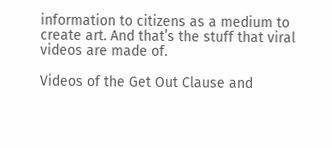information to citizens as a medium to create art. And that’s the stuff that viral videos are made of.

Videos of the Get Out Clause and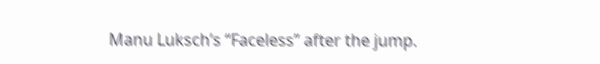Manu Luksch’s “Faceless” after the jump.